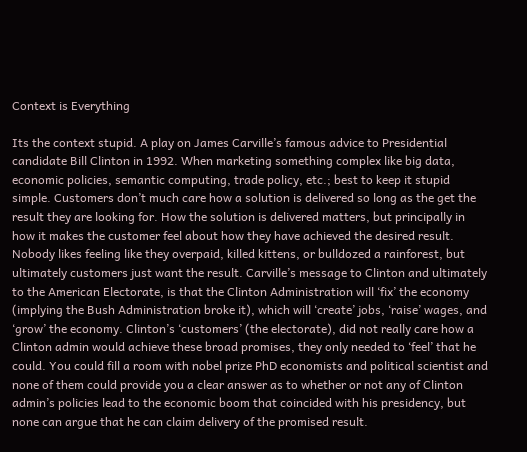Context is Everything

Its the context stupid. A play on James Carville’s famous advice to Presidential candidate Bill Clinton in 1992. When marketing something complex like big data, economic policies, semantic computing, trade policy, etc.; best to keep it stupid simple. Customers don’t much care how a solution is delivered so long as the get the result they are looking for. How the solution is delivered matters, but principally in how it makes the customer feel about how they have achieved the desired result. Nobody likes feeling like they overpaid, killed kittens, or bulldozed a rainforest, but ultimately customers just want the result. Carville’s message to Clinton and ultimately to the American Electorate, is that the Clinton Administration will ‘fix’ the economy (implying the Bush Administration broke it), which will ‘create’ jobs, ‘raise’ wages, and ‘grow’ the economy. Clinton’s ‘customers’ (the electorate), did not really care how a Clinton admin would achieve these broad promises, they only needed to ‘feel’ that he could. You could fill a room with nobel prize PhD economists and political scientist and none of them could provide you a clear answer as to whether or not any of Clinton admin’s policies lead to the economic boom that coincided with his presidency, but none can argue that he can claim delivery of the promised result.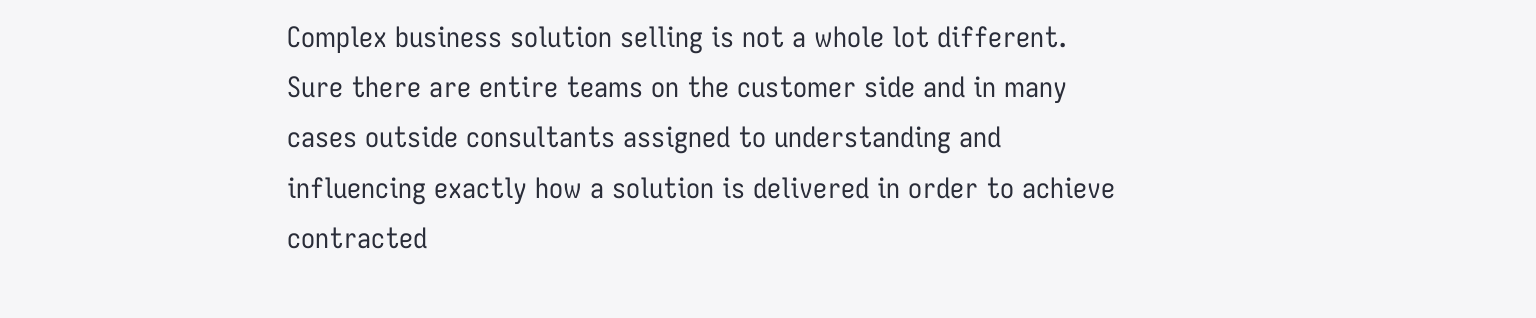Complex business solution selling is not a whole lot different. Sure there are entire teams on the customer side and in many cases outside consultants assigned to understanding and influencing exactly how a solution is delivered in order to achieve contracted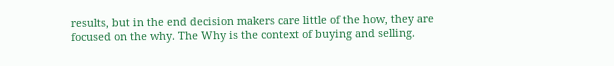results, but in the end decision makers care little of the how, they are focused on the why. The Why is the context of buying and selling.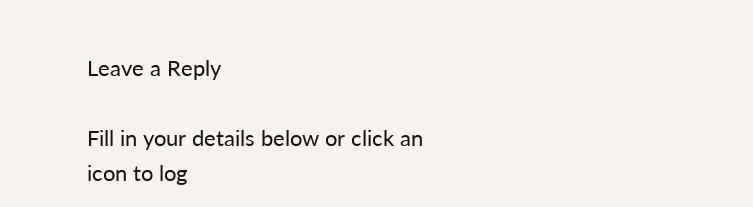Leave a Reply

Fill in your details below or click an icon to log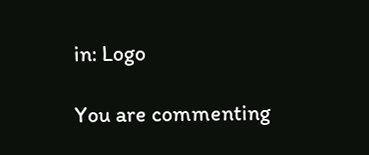in: Logo

You are commenting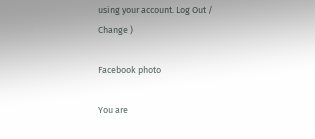using your account. Log Out /  Change )

Facebook photo

You are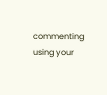commenting using your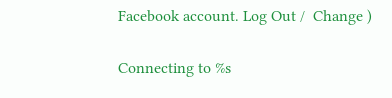Facebook account. Log Out /  Change )

Connecting to %s